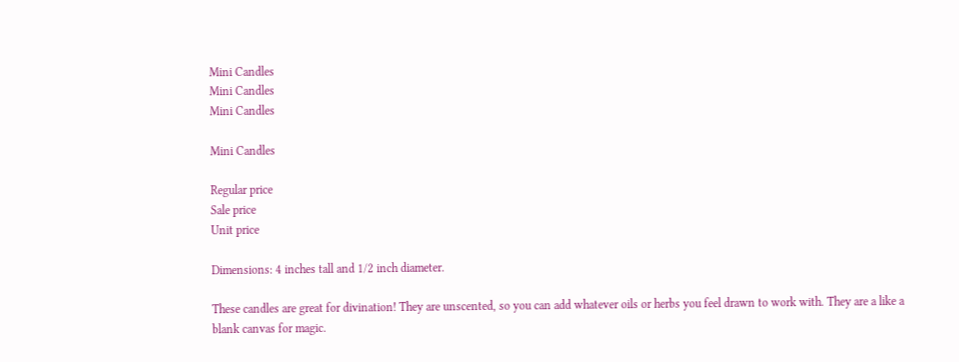Mini Candles
Mini Candles
Mini Candles

Mini Candles

Regular price
Sale price
Unit price

Dimensions: 4 inches tall and 1/2 inch diameter.

These candles are great for divination! They are unscented, so you can add whatever oils or herbs you feel drawn to work with. They are a like a blank canvas for magic.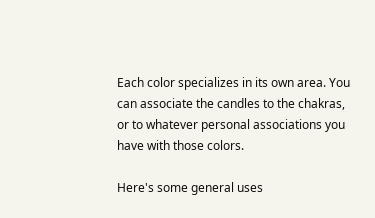Each color specializes in its own area. You can associate the candles to the chakras, or to whatever personal associations you have with those colors.

Here's some general uses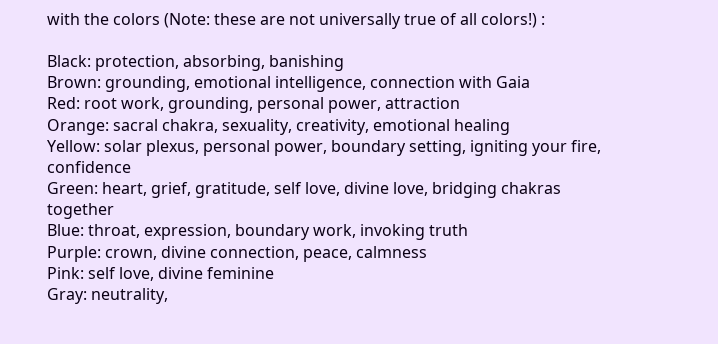with the colors (Note: these are not universally true of all colors!) :

Black: protection, absorbing, banishing
Brown: grounding, emotional intelligence, connection with Gaia
Red: root work, grounding, personal power, attraction
Orange: sacral chakra, sexuality, creativity, emotional healing
Yellow: solar plexus, personal power, boundary setting, igniting your fire, confidence
Green: heart, grief, gratitude, self love, divine love, bridging chakras together
Blue: throat, expression, boundary work, invoking truth
Purple: crown, divine connection, peace, calmness
Pink: self love, divine feminine
Gray: neutrality,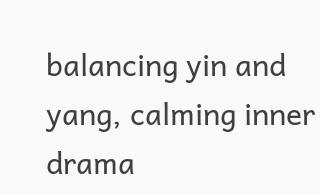balancing yin and yang, calming inner drama